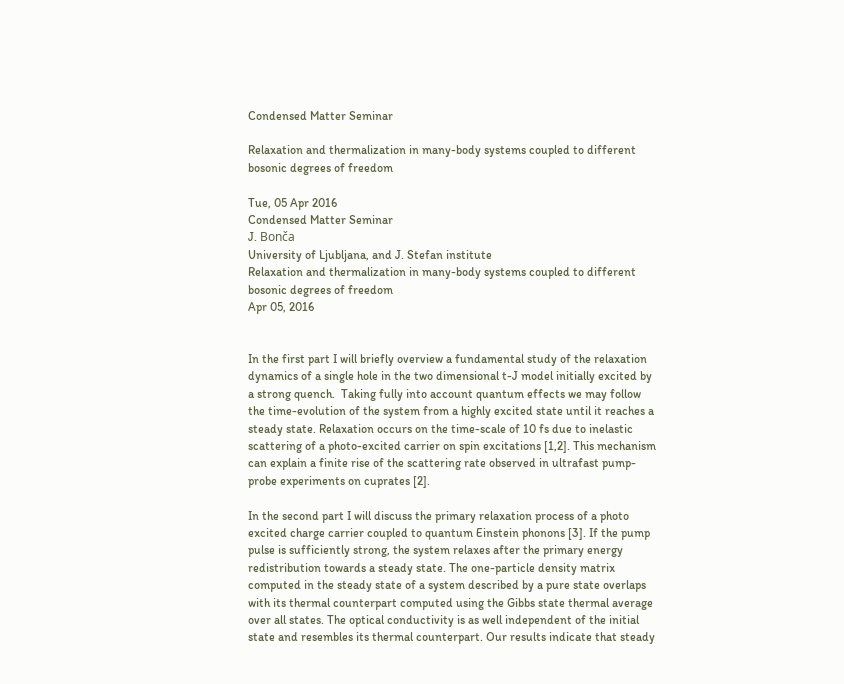Condensed Matter Seminar

Relaxation and thermalization in many-body systems coupled to different bosonic degrees of freedom

Tue, 05 Apr 2016
Condensed Matter Seminar
J. Bonča
University of Ljubljana, and J. Stefan institute
Relaxation and thermalization in many-body systems coupled to different bosonic degrees of freedom
Apr 05, 2016


In the first part I will briefly overview a fundamental study of the relaxation dynamics of a single hole in the two dimensional t-J model initially excited by a strong quench.  Taking fully into account quantum effects we may follow the time-evolution of the system from a highly excited state until it reaches a steady state. Relaxation occurs on the time-scale of 10 fs due to inelastic scattering of a photo-excited carrier on spin excitations [1,2]. This mechanism can explain a finite rise of the scattering rate observed in ultrafast pump-probe experiments on cuprates [2].

In the second part I will discuss the primary relaxation process of a photo excited charge carrier coupled to quantum Einstein phonons [3]. If the pump pulse is sufficiently strong, the system relaxes after the primary energy redistribution towards a steady state. The one-particle density matrix computed in the steady state of a system described by a pure state overlaps with its thermal counterpart computed using the Gibbs state thermal average over all states. The optical conductivity is as well independent of the initial state and resembles its thermal counterpart. Our results indicate that steady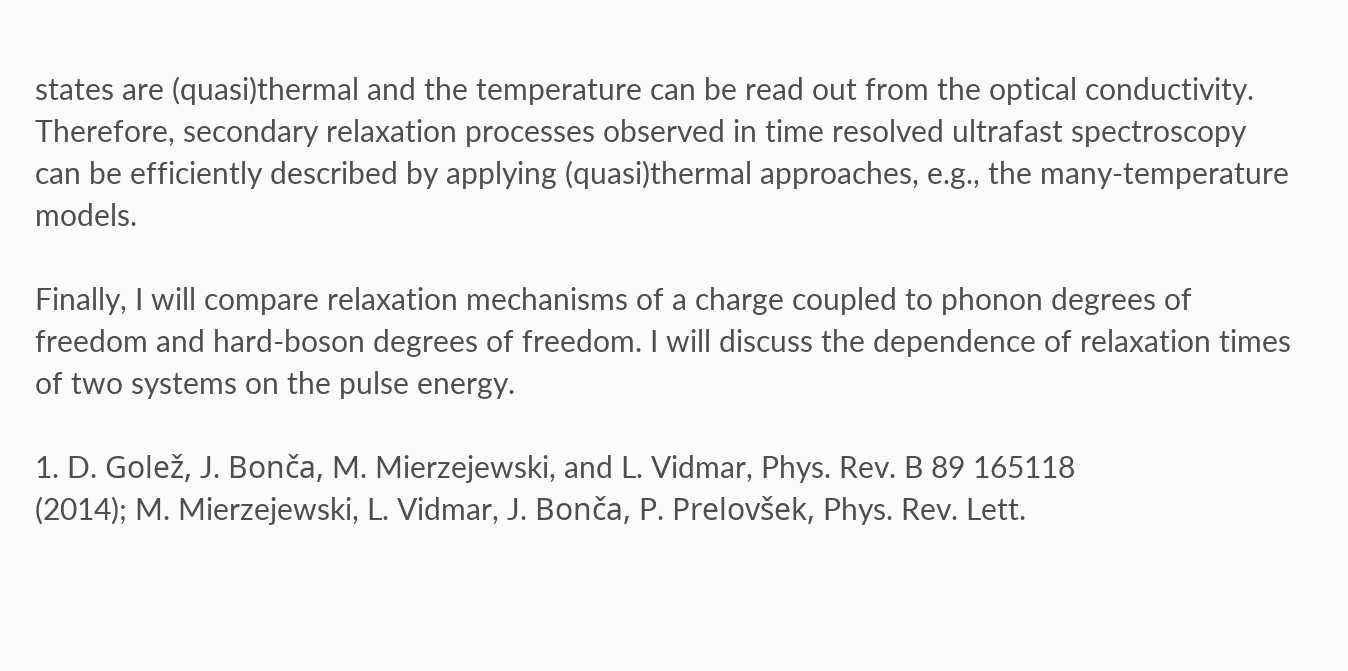states are (quasi)thermal and the temperature can be read out from the optical conductivity. Therefore, secondary relaxation processes observed in time resolved ultrafast spectroscopy can be efficiently described by applying (quasi)thermal approaches, e.g., the many-temperature models.

Finally, I will compare relaxation mechanisms of a charge coupled to phonon degrees of freedom and hard-boson degrees of freedom. I will discuss the dependence of relaxation times of two systems on the pulse energy.

1. D. Golež, J. Bonča, M. Mierzejewski, and L. Vidmar, Phys. Rev. B 89 165118
(2014); M. Mierzejewski, L. Vidmar, J. Bonča, P. Prelovšek, Phys. Rev. Lett.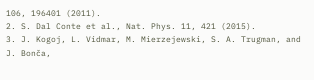106, 196401 (2011).
2. S. Dal Conte et al., Nat. Phys. 11, 421 (2015).
3. J. Kogoj, L. Vidmar, M. Mierzejewski, S. A. Trugman, and J. Bonča,